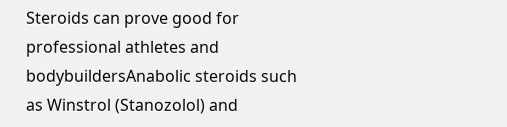Steroids can prove good for professional athletes and bodybuildersAnabolic steroids such as Winstrol (Stanozolol) and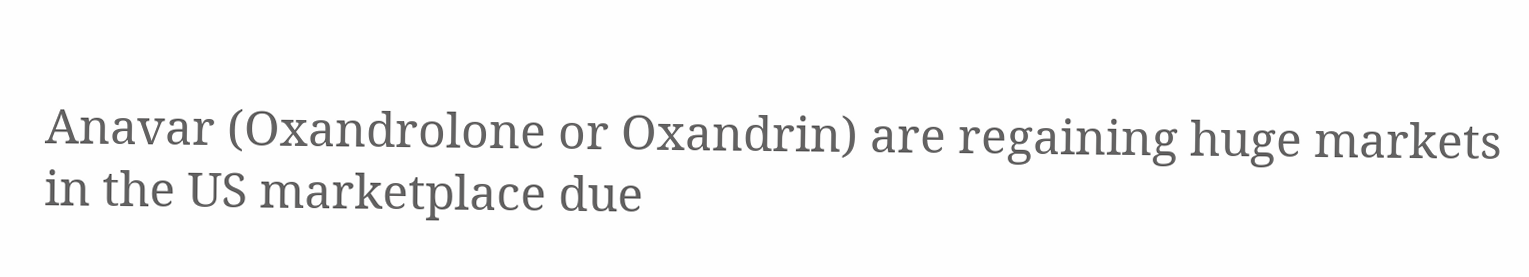Anavar (Oxandrolone or Oxandrin) are regaining huge markets in the US marketplace due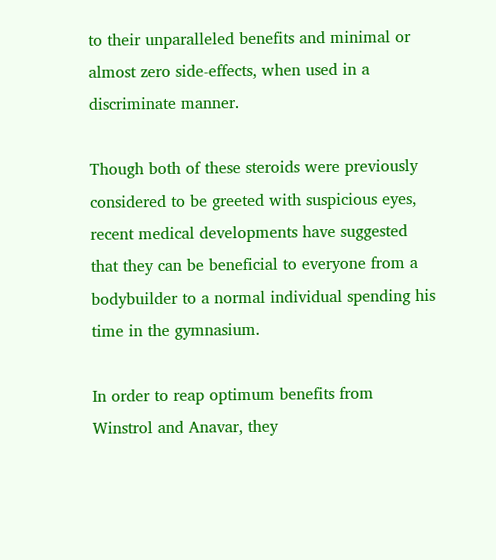to their unparalleled benefits and minimal or almost zero side-effects, when used in a discriminate manner.

Though both of these steroids were previously considered to be greeted with suspicious eyes, recent medical developments have suggested that they can be beneficial to everyone from a bodybuilder to a normal individual spending his time in the gymnasium.

In order to reap optimum benefits from Winstrol and Anavar, they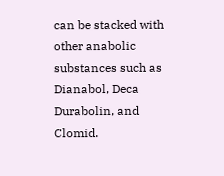can be stacked with other anabolic substances such as Dianabol, Deca Durabolin, and Clomid.